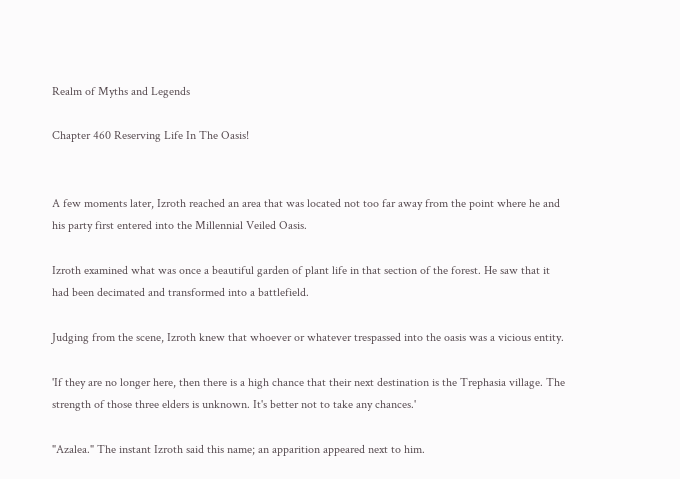Realm of Myths and Legends

Chapter 460 Reserving Life In The Oasis!


A few moments later, Izroth reached an area that was located not too far away from the point where he and his party first entered into the Millennial Veiled Oasis.

Izroth examined what was once a beautiful garden of plant life in that section of the forest. He saw that it had been decimated and transformed into a battlefield.

Judging from the scene, Izroth knew that whoever or whatever trespassed into the oasis was a vicious entity.

'If they are no longer here, then there is a high chance that their next destination is the Trephasia village. The strength of those three elders is unknown. It's better not to take any chances.'

"Azalea." The instant Izroth said this name; an apparition appeared next to him.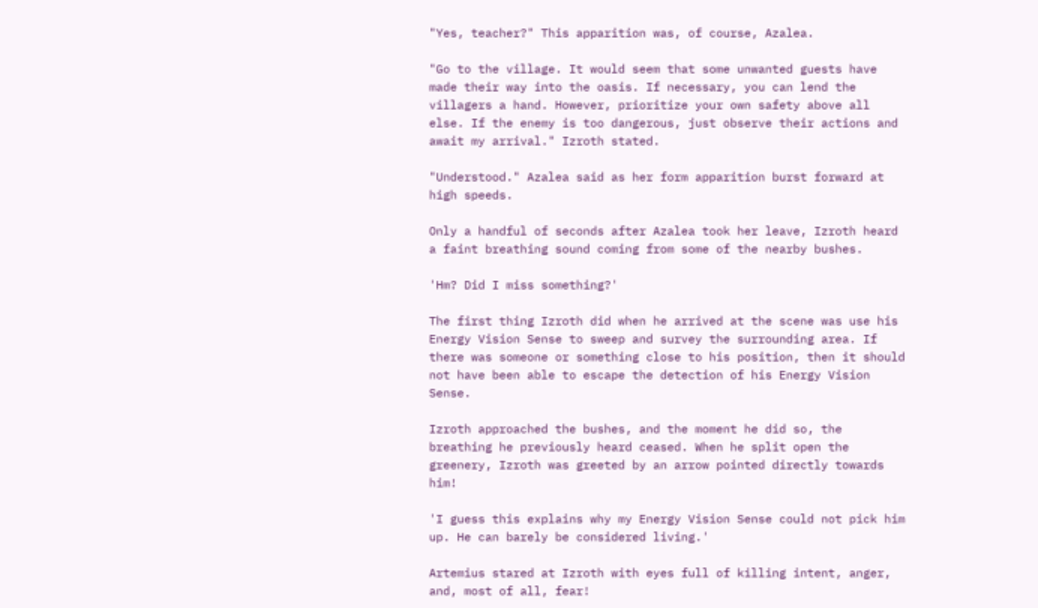"Yes, teacher?" This apparition was, of course, Azalea.

"Go to the village. It would seem that some unwanted guests have made their way into the oasis. If necessary, you can lend the villagers a hand. However, prioritize your own safety above all else. If the enemy is too dangerous, just observe their actions and await my arrival." Izroth stated.

"Understood." Azalea said as her form apparition burst forward at high speeds.

Only a handful of seconds after Azalea took her leave, Izroth heard a faint breathing sound coming from some of the nearby bushes.

'Hm? Did I miss something?'

The first thing Izroth did when he arrived at the scene was use his Energy Vision Sense to sweep and survey the surrounding area. If there was someone or something close to his position, then it should not have been able to escape the detection of his Energy Vision Sense.

Izroth approached the bushes, and the moment he did so, the breathing he previously heard ceased. When he split open the greenery, Izroth was greeted by an arrow pointed directly towards him!

'I guess this explains why my Energy Vision Sense could not pick him up. He can barely be considered living.'

Artemius stared at Izroth with eyes full of killing intent, anger, and, most of all, fear!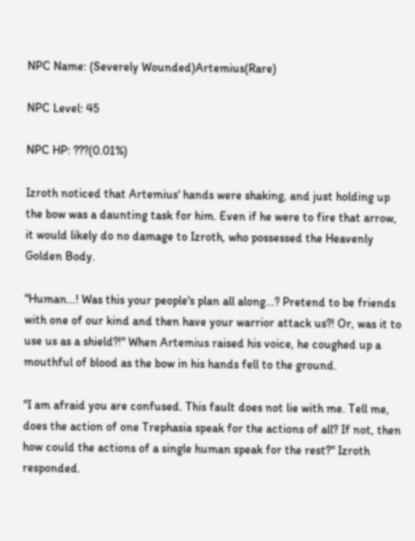NPC Name: (Severely Wounded)Artemius(Rare)

NPC Level: 45

NPC HP: ???(0.01%)

Izroth noticed that Artemius' hands were shaking, and just holding up the bow was a daunting task for him. Even if he were to fire that arrow, it would likely do no damage to Izroth, who possessed the Heavenly Golden Body.

"Human...! Was this your people's plan all along...? Pretend to be friends with one of our kind and then have your warrior attack us?! Or, was it to use us as a shield?!" When Artemius raised his voice, he coughed up a mouthful of blood as the bow in his hands fell to the ground.

"I am afraid you are confused. This fault does not lie with me. Tell me, does the action of one Trephasia speak for the actions of all? If not, then how could the actions of a single human speak for the rest?" Izroth responded.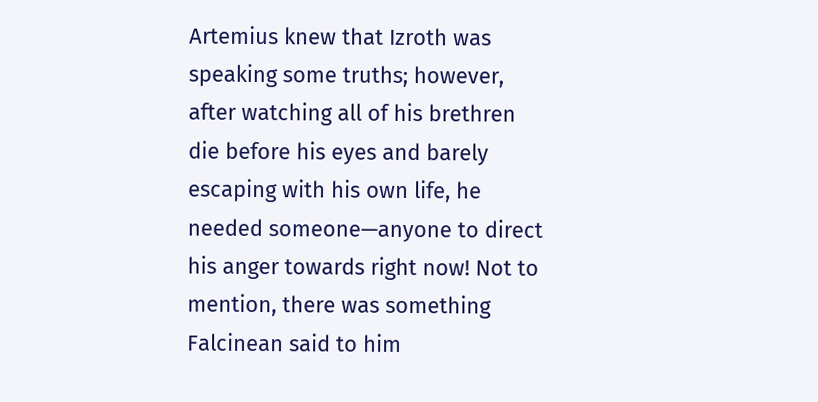Artemius knew that Izroth was speaking some truths; however, after watching all of his brethren die before his eyes and barely escaping with his own life, he needed someone—anyone to direct his anger towards right now! Not to mention, there was something Falcinean said to him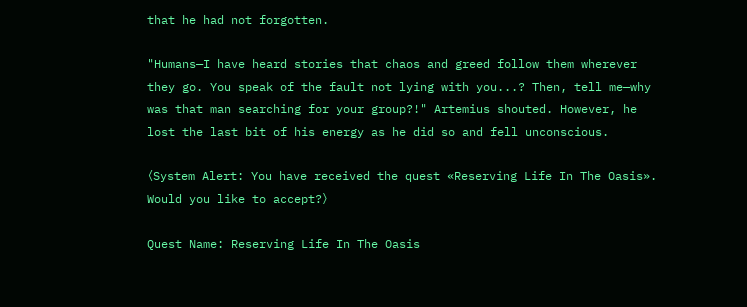that he had not forgotten.

"Humans—I have heard stories that chaos and greed follow them wherever they go. You speak of the fault not lying with you...? Then, tell me—why was that man searching for your group?!" Artemius shouted. However, he lost the last bit of his energy as he did so and fell unconscious.

〈System Alert: You have received the quest «Reserving Life In The Oasis». Would you like to accept?〉

Quest Name: Reserving Life In The Oasis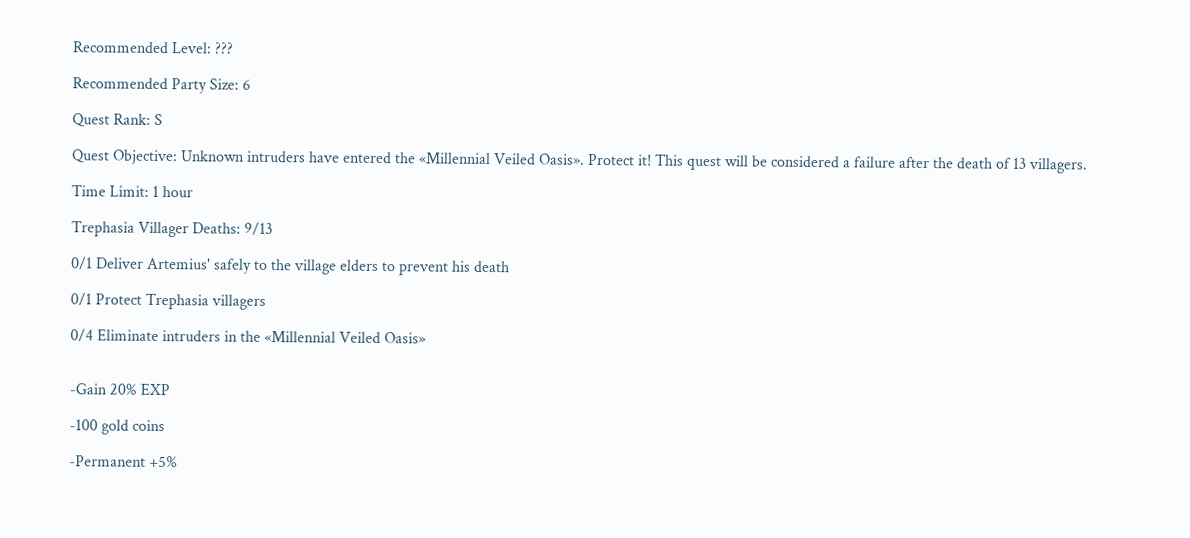Recommended Level: ???

Recommended Party Size: 6

Quest Rank: S

Quest Objective: Unknown intruders have entered the «Millennial Veiled Oasis». Protect it! This quest will be considered a failure after the death of 13 villagers.

Time Limit: 1 hour

Trephasia Villager Deaths: 9/13

0/1 Deliver Artemius' safely to the village elders to prevent his death

0/1 Protect Trephasia villagers

0/4 Eliminate intruders in the «Millennial Veiled Oasis»


-Gain 20% EXP

-100 gold coins

-Permanent +5%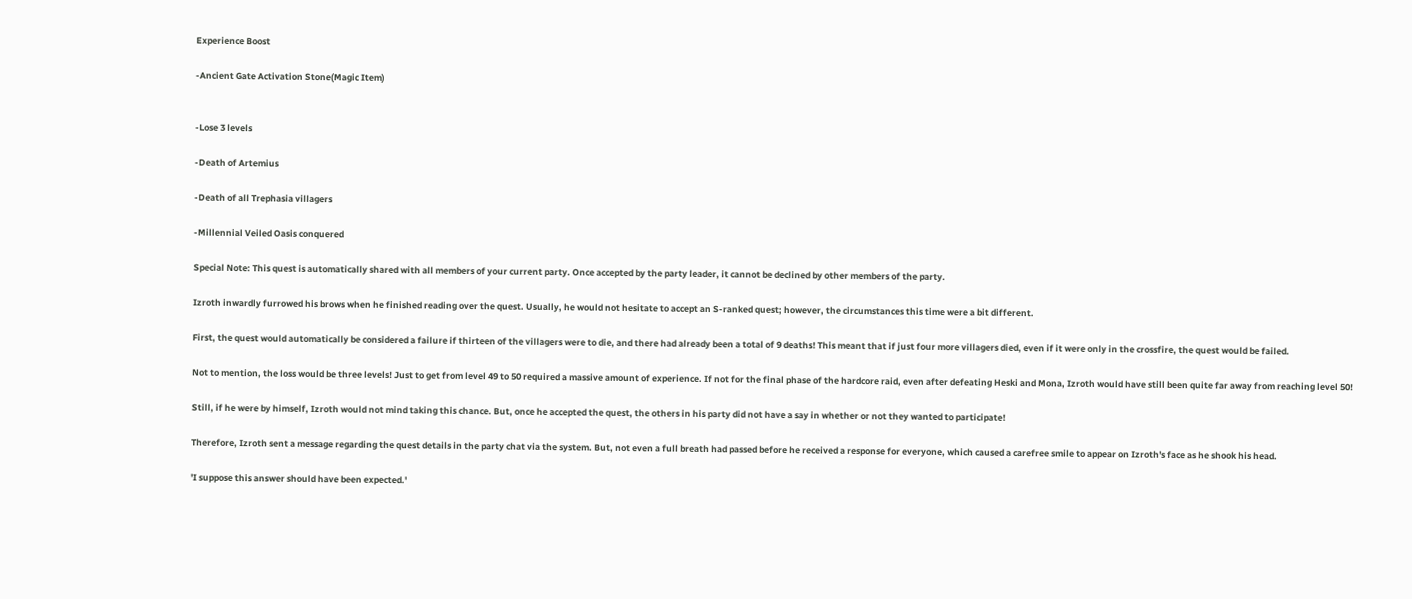Experience Boost

-Ancient Gate Activation Stone(Magic Item)


-Lose 3 levels

-Death of Artemius

-Death of all Trephasia villagers

-Millennial Veiled Oasis conquered

Special Note: This quest is automatically shared with all members of your current party. Once accepted by the party leader, it cannot be declined by other members of the party.

Izroth inwardly furrowed his brows when he finished reading over the quest. Usually, he would not hesitate to accept an S-ranked quest; however, the circumstances this time were a bit different.

First, the quest would automatically be considered a failure if thirteen of the villagers were to die, and there had already been a total of 9 deaths! This meant that if just four more villagers died, even if it were only in the crossfire, the quest would be failed.

Not to mention, the loss would be three levels! Just to get from level 49 to 50 required a massive amount of experience. If not for the final phase of the hardcore raid, even after defeating Heski and Mona, Izroth would have still been quite far away from reaching level 50!

Still, if he were by himself, Izroth would not mind taking this chance. But, once he accepted the quest, the others in his party did not have a say in whether or not they wanted to participate!

Therefore, Izroth sent a message regarding the quest details in the party chat via the system. But, not even a full breath had passed before he received a response for everyone, which caused a carefree smile to appear on Izroth's face as he shook his head.

'I suppose this answer should have been expected.'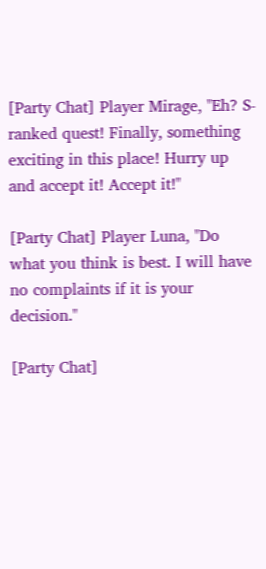[Party Chat] Player Mirage, "Eh? S-ranked quest! Finally, something exciting in this place! Hurry up and accept it! Accept it!"

[Party Chat] Player Luna, "Do what you think is best. I will have no complaints if it is your decision."

[Party Chat]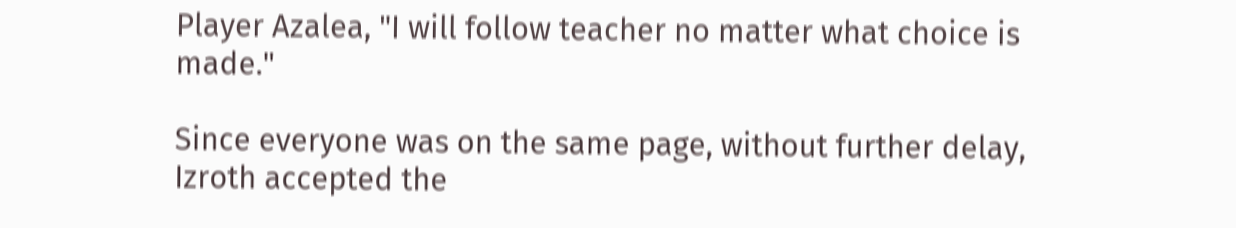Player Azalea, "I will follow teacher no matter what choice is made."

Since everyone was on the same page, without further delay, Izroth accepted the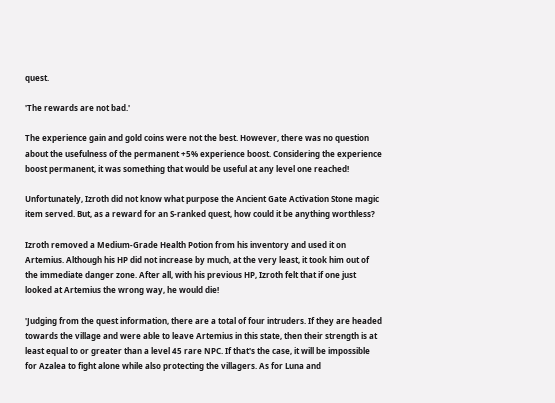quest.

'The rewards are not bad.'

The experience gain and gold coins were not the best. However, there was no question about the usefulness of the permanent +5% experience boost. Considering the experience boost permanent, it was something that would be useful at any level one reached!

Unfortunately, Izroth did not know what purpose the Ancient Gate Activation Stone magic item served. But, as a reward for an S-ranked quest, how could it be anything worthless?

Izroth removed a Medium-Grade Health Potion from his inventory and used it on Artemius. Although his HP did not increase by much, at the very least, it took him out of the immediate danger zone. After all, with his previous HP, Izroth felt that if one just looked at Artemius the wrong way, he would die!

'Judging from the quest information, there are a total of four intruders. If they are headed towards the village and were able to leave Artemius in this state, then their strength is at least equal to or greater than a level 45 rare NPC. If that's the case, it will be impossible for Azalea to fight alone while also protecting the villagers. As for Luna and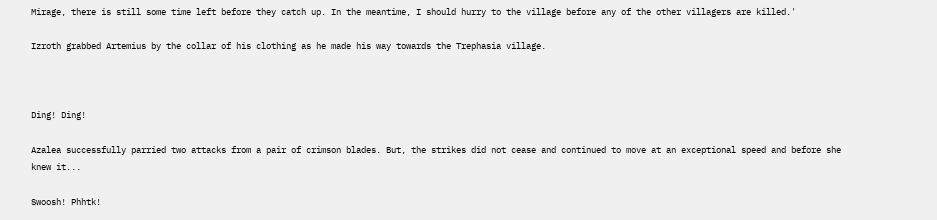Mirage, there is still some time left before they catch up. In the meantime, I should hurry to the village before any of the other villagers are killed.'

Izroth grabbed Artemius by the collar of his clothing as he made his way towards the Trephasia village.



Ding! Ding!

Azalea successfully parried two attacks from a pair of crimson blades. But, the strikes did not cease and continued to move at an exceptional speed and before she knew it...

Swoosh! Phhtk!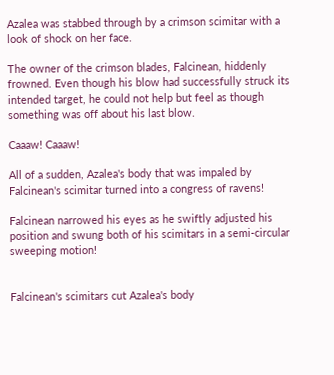Azalea was stabbed through by a crimson scimitar with a look of shock on her face.

The owner of the crimson blades, Falcinean, hiddenly frowned. Even though his blow had successfully struck its intended target, he could not help but feel as though something was off about his last blow.

Caaaw! Caaaw!

All of a sudden, Azalea's body that was impaled by Falcinean's scimitar turned into a congress of ravens!

Falcinean narrowed his eyes as he swiftly adjusted his position and swung both of his scimitars in a semi-circular sweeping motion!


Falcinean's scimitars cut Azalea's body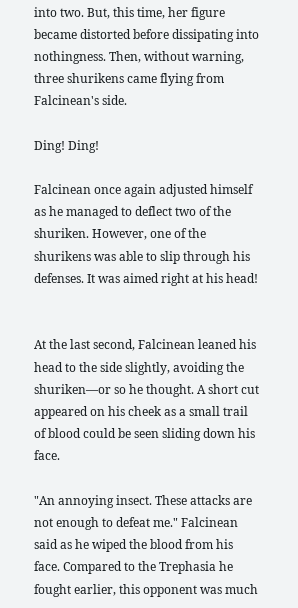into two. But, this time, her figure became distorted before dissipating into nothingness. Then, without warning, three shurikens came flying from Falcinean's side.

Ding! Ding!

Falcinean once again adjusted himself as he managed to deflect two of the shuriken. However, one of the shurikens was able to slip through his defenses. It was aimed right at his head!


At the last second, Falcinean leaned his head to the side slightly, avoiding the shuriken—or so he thought. A short cut appeared on his cheek as a small trail of blood could be seen sliding down his face.

"An annoying insect. These attacks are not enough to defeat me." Falcinean said as he wiped the blood from his face. Compared to the Trephasia he fought earlier, this opponent was much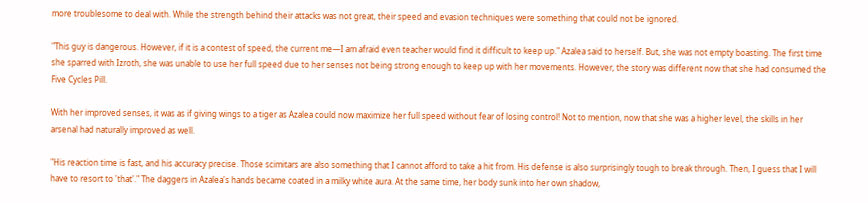more troublesome to deal with. While the strength behind their attacks was not great, their speed and evasion techniques were something that could not be ignored.

"This guy is dangerous. However, if it is a contest of speed, the current me—I am afraid even teacher would find it difficult to keep up." Azalea said to herself. But, she was not empty boasting. The first time she sparred with Izroth, she was unable to use her full speed due to her senses not being strong enough to keep up with her movements. However, the story was different now that she had consumed the Five Cycles Pill.

With her improved senses, it was as if giving wings to a tiger as Azalea could now maximize her full speed without fear of losing control! Not to mention, now that she was a higher level, the skills in her arsenal had naturally improved as well.

"His reaction time is fast, and his accuracy precise. Those scimitars are also something that I cannot afford to take a hit from. His defense is also surprisingly tough to break through. Then, I guess that I will have to resort to 'that'." The daggers in Azalea's hands became coated in a milky white aura. At the same time, her body sunk into her own shadow,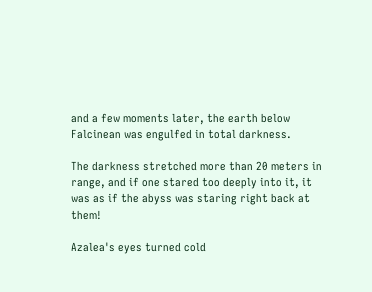and a few moments later, the earth below Falcinean was engulfed in total darkness.

The darkness stretched more than 20 meters in range, and if one stared too deeply into it, it was as if the abyss was staring right back at them!

Azalea's eyes turned cold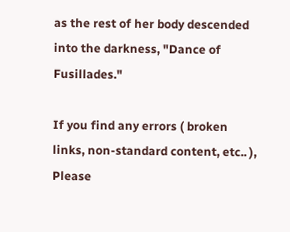as the rest of her body descended into the darkness, "Dance of Fusillades."

If you find any errors ( broken links, non-standard content, etc.. ), Please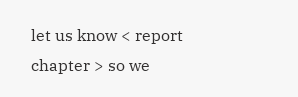let us know < report chapter > so we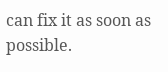can fix it as soon as possible.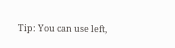Tip: You can use left,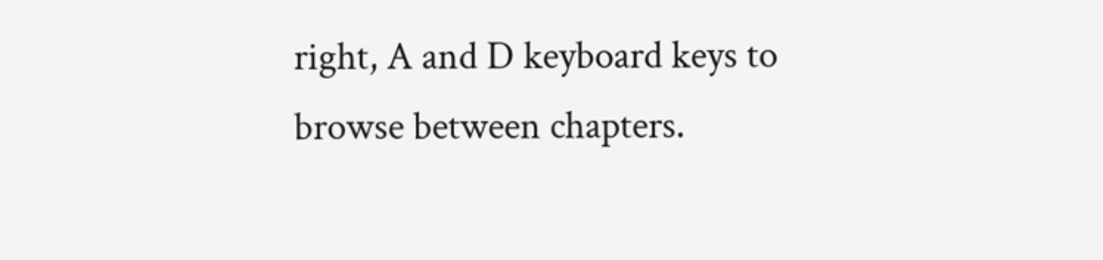right, A and D keyboard keys to browse between chapters.